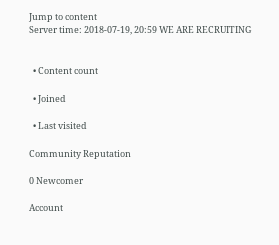Jump to content
Server time: 2018-07-19, 20:59 WE ARE RECRUITING


  • Content count

  • Joined

  • Last visited

Community Reputation

0 Newcomer

Account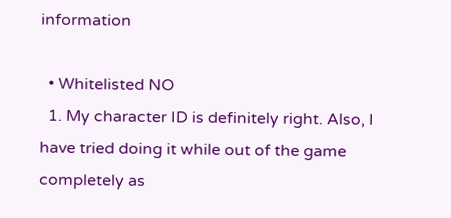information

  • Whitelisted NO
  1. My character ID is definitely right. Also, I have tried doing it while out of the game completely as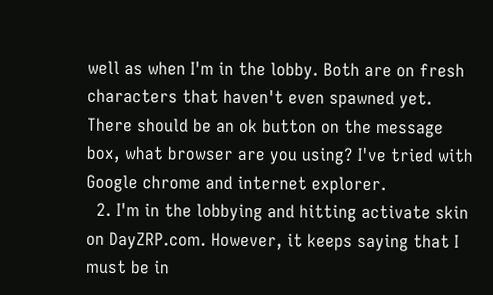well as when I'm in the lobby. Both are on fresh characters that haven't even spawned yet. There should be an ok button on the message box, what browser are you using? I've tried with Google chrome and internet explorer.
  2. I'm in the lobbying and hitting activate skin on DayZRP.com. However, it keeps saying that I must be in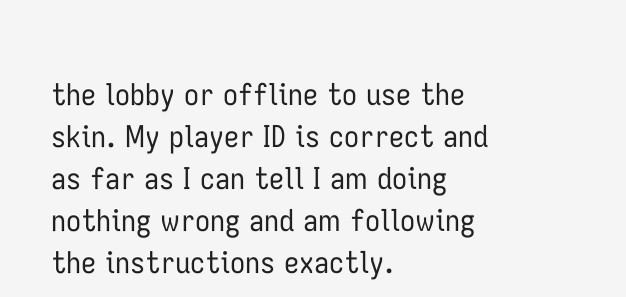the lobby or offline to use the skin. My player ID is correct and as far as I can tell I am doing nothing wrong and am following the instructions exactly.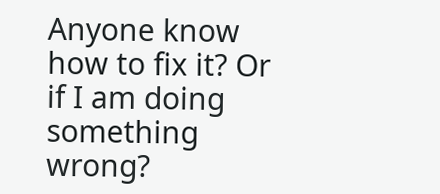Anyone know how to fix it? Or if I am doing something wrong?